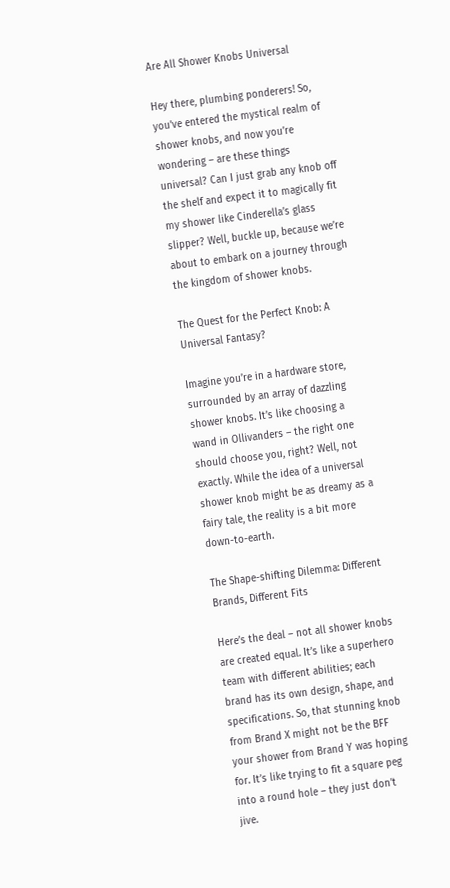Are All Shower Knobs Universal

Hey there, plumbing ponderers! So, you’ve entered the mystical realm of shower knobs, and now you’re wondering – are these things universal? Can I just grab any knob off the shelf and expect it to magically fit my shower like Cinderella’s glass slipper? Well, buckle up, because we’re about to embark on a journey through the kingdom of shower knobs.

The Quest for the Perfect Knob: A Universal Fantasy?

Imagine you’re in a hardware store, surrounded by an array of dazzling shower knobs. It’s like choosing a wand in Ollivanders – the right one should choose you, right? Well, not exactly. While the idea of a universal shower knob might be as dreamy as a fairy tale, the reality is a bit more down-to-earth.

The Shape-shifting Dilemma: Different Brands, Different Fits

Here’s the deal – not all shower knobs are created equal. It’s like a superhero team with different abilities; each brand has its own design, shape, and specifications. So, that stunning knob from Brand X might not be the BFF your shower from Brand Y was hoping for. It’s like trying to fit a square peg into a round hole – they just don’t jive.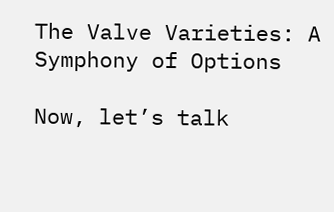The Valve Varieties: A Symphony of Options

Now, let’s talk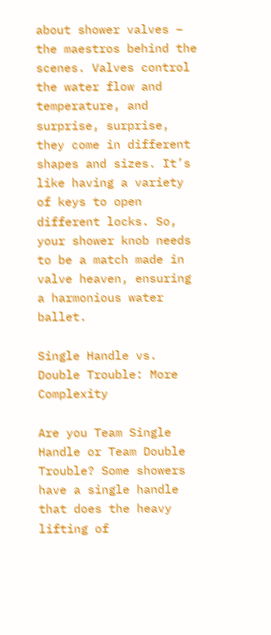about shower valves – the maestros behind the scenes. Valves control the water flow and temperature, and surprise, surprise, they come in different shapes and sizes. It’s like having a variety of keys to open different locks. So, your shower knob needs to be a match made in valve heaven, ensuring a harmonious water ballet.

Single Handle vs. Double Trouble: More Complexity

Are you Team Single Handle or Team Double Trouble? Some showers have a single handle that does the heavy lifting of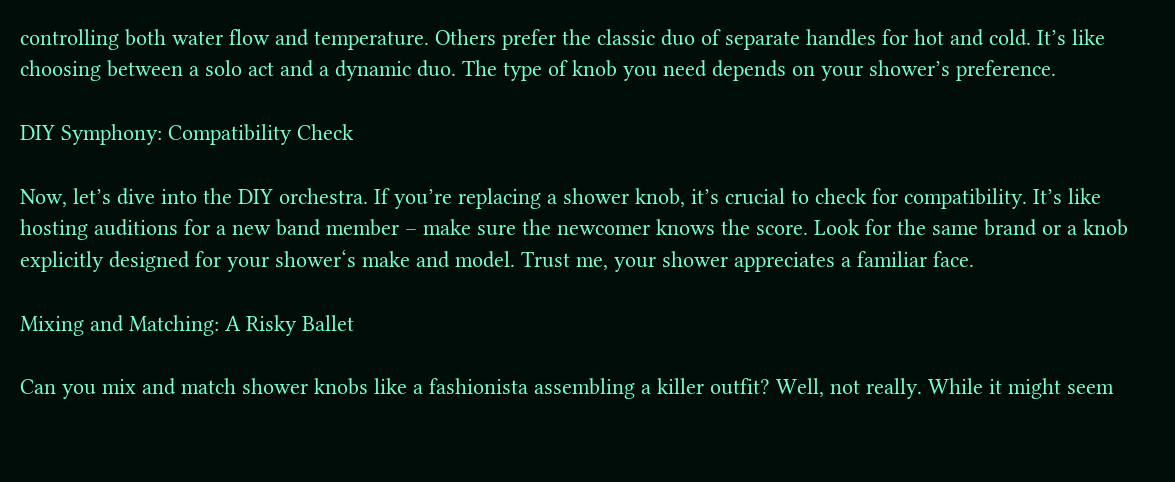controlling both water flow and temperature. Others prefer the classic duo of separate handles for hot and cold. It’s like choosing between a solo act and a dynamic duo. The type of knob you need depends on your shower’s preference.

DIY Symphony: Compatibility Check

Now, let’s dive into the DIY orchestra. If you’re replacing a shower knob, it’s crucial to check for compatibility. It’s like hosting auditions for a new band member – make sure the newcomer knows the score. Look for the same brand or a knob explicitly designed for your shower‘s make and model. Trust me, your shower appreciates a familiar face.

Mixing and Matching: A Risky Ballet

Can you mix and match shower knobs like a fashionista assembling a killer outfit? Well, not really. While it might seem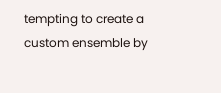tempting to create a custom ensemble by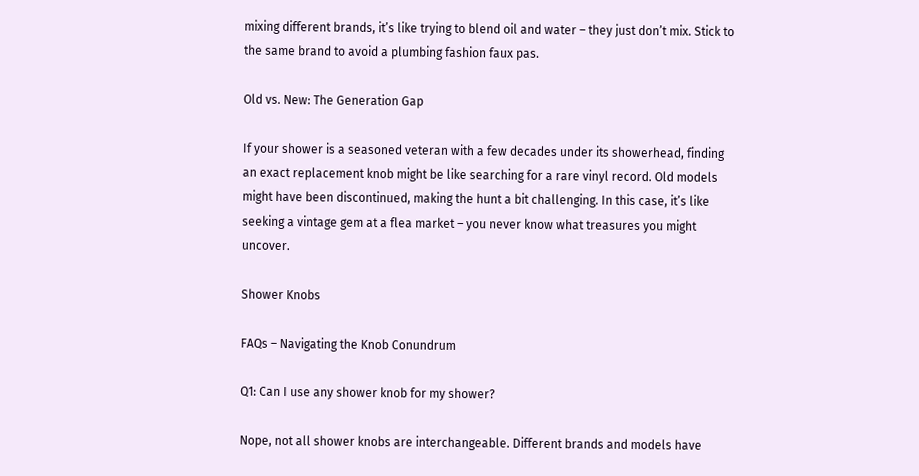mixing different brands, it’s like trying to blend oil and water – they just don’t mix. Stick to the same brand to avoid a plumbing fashion faux pas.

Old vs. New: The Generation Gap

If your shower is a seasoned veteran with a few decades under its showerhead, finding an exact replacement knob might be like searching for a rare vinyl record. Old models might have been discontinued, making the hunt a bit challenging. In this case, it’s like seeking a vintage gem at a flea market – you never know what treasures you might uncover.

Shower Knobs

FAQs – Navigating the Knob Conundrum

Q1: Can I use any shower knob for my shower?

Nope, not all shower knobs are interchangeable. Different brands and models have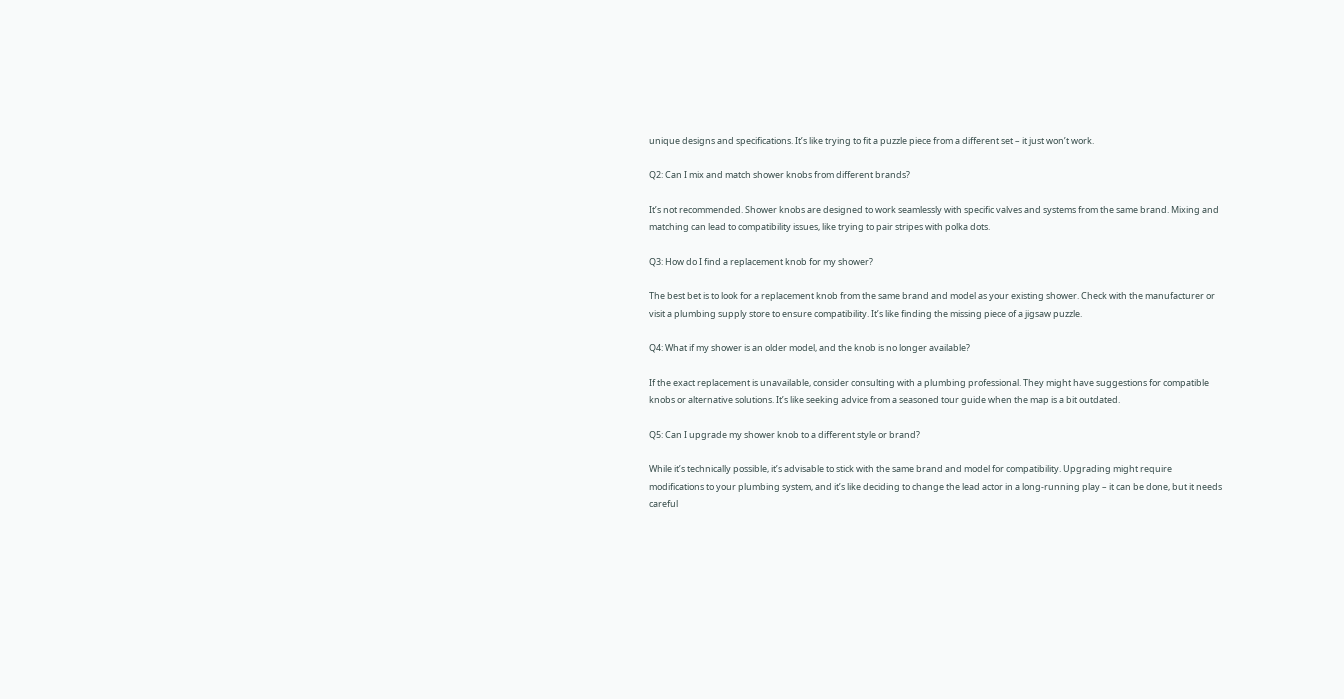unique designs and specifications. It’s like trying to fit a puzzle piece from a different set – it just won’t work.

Q2: Can I mix and match shower knobs from different brands?

It’s not recommended. Shower knobs are designed to work seamlessly with specific valves and systems from the same brand. Mixing and matching can lead to compatibility issues, like trying to pair stripes with polka dots.

Q3: How do I find a replacement knob for my shower?

The best bet is to look for a replacement knob from the same brand and model as your existing shower. Check with the manufacturer or visit a plumbing supply store to ensure compatibility. It’s like finding the missing piece of a jigsaw puzzle.

Q4: What if my shower is an older model, and the knob is no longer available?

If the exact replacement is unavailable, consider consulting with a plumbing professional. They might have suggestions for compatible knobs or alternative solutions. It’s like seeking advice from a seasoned tour guide when the map is a bit outdated.

Q5: Can I upgrade my shower knob to a different style or brand?

While it’s technically possible, it’s advisable to stick with the same brand and model for compatibility. Upgrading might require modifications to your plumbing system, and it’s like deciding to change the lead actor in a long-running play – it can be done, but it needs careful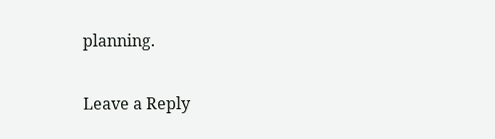planning.

Leave a Reply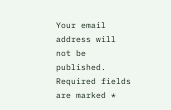Your email address will not be published. Required fields are marked *